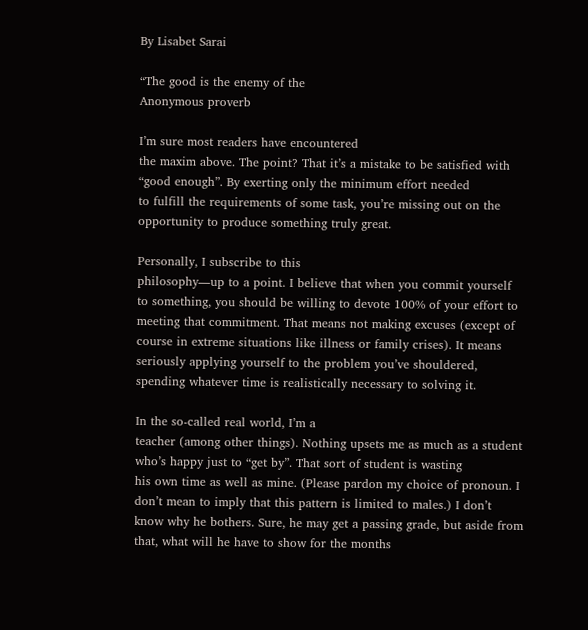By Lisabet Sarai

“The good is the enemy of the
Anonymous proverb

I’m sure most readers have encountered
the maxim above. The point? That it’s a mistake to be satisfied with
“good enough”. By exerting only the minimum effort needed
to fulfill the requirements of some task, you’re missing out on the
opportunity to produce something truly great.

Personally, I subscribe to this
philosophy―up to a point. I believe that when you commit yourself
to something, you should be willing to devote 100% of your effort to
meeting that commitment. That means not making excuses (except of
course in extreme situations like illness or family crises). It means
seriously applying yourself to the problem you’ve shouldered,
spending whatever time is realistically necessary to solving it.

In the so-called real world, I’m a
teacher (among other things). Nothing upsets me as much as a student
who’s happy just to “get by”. That sort of student is wasting
his own time as well as mine. (Please pardon my choice of pronoun. I
don’t mean to imply that this pattern is limited to males.) I don’t
know why he bothers. Sure, he may get a passing grade, but aside from
that, what will he have to show for the months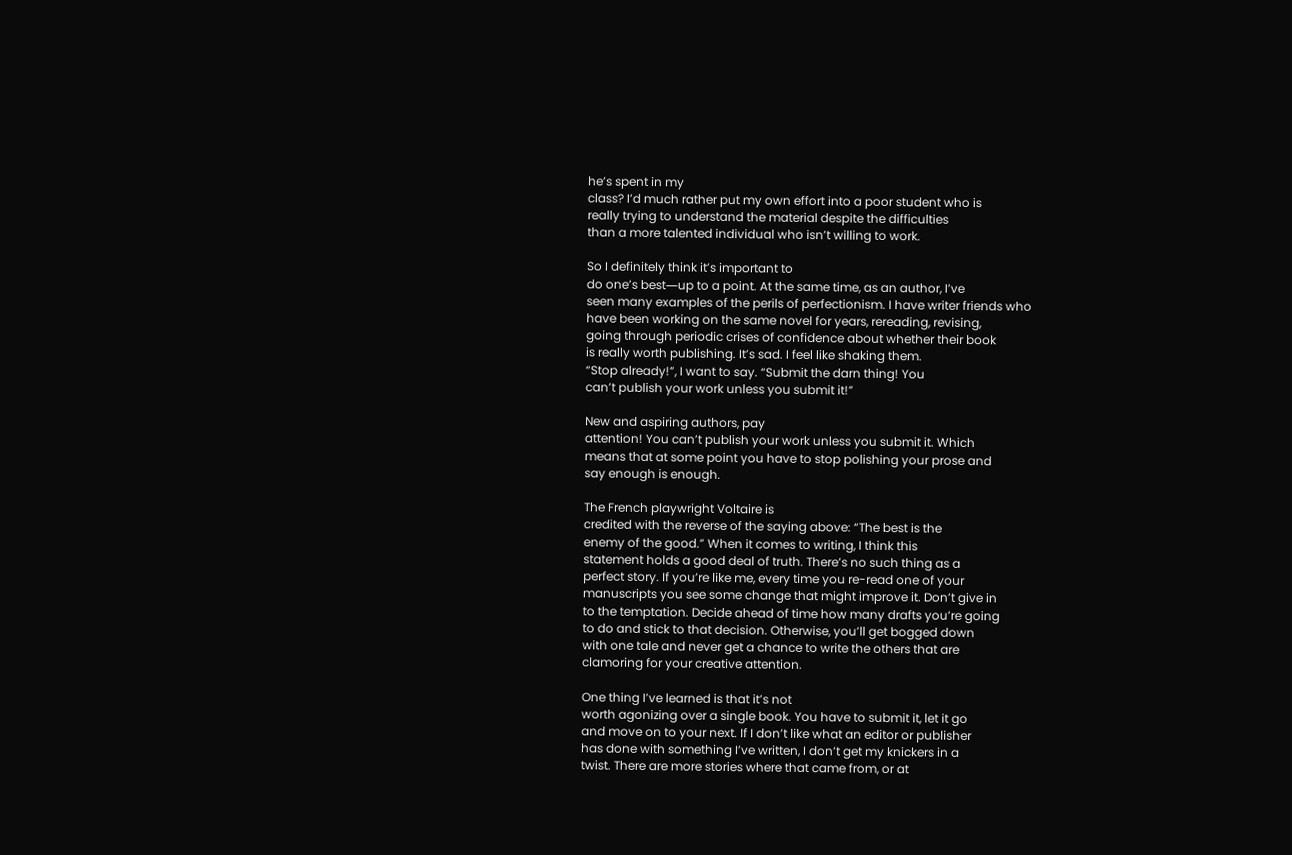he’s spent in my
class? I’d much rather put my own effort into a poor student who is
really trying to understand the material despite the difficulties
than a more talented individual who isn’t willing to work.

So I definitely think it’s important to
do one’s best―up to a point. At the same time, as an author, I’ve
seen many examples of the perils of perfectionism. I have writer friends who
have been working on the same novel for years, rereading, revising,
going through periodic crises of confidence about whether their book
is really worth publishing. It’s sad. I feel like shaking them.
“Stop already!”, I want to say. “Submit the darn thing! You
can’t publish your work unless you submit it!”

New and aspiring authors, pay
attention! You can’t publish your work unless you submit it. Which
means that at some point you have to stop polishing your prose and
say enough is enough.

The French playwright Voltaire is
credited with the reverse of the saying above: “The best is the
enemy of the good.” When it comes to writing, I think this
statement holds a good deal of truth. There’s no such thing as a
perfect story. If you’re like me, every time you re-read one of your
manuscripts you see some change that might improve it. Don’t give in
to the temptation. Decide ahead of time how many drafts you’re going
to do and stick to that decision. Otherwise, you’ll get bogged down
with one tale and never get a chance to write the others that are
clamoring for your creative attention.

One thing I’ve learned is that it’s not
worth agonizing over a single book. You have to submit it, let it go
and move on to your next. If I don’t like what an editor or publisher
has done with something I’ve written, I don’t get my knickers in a
twist. There are more stories where that came from, or at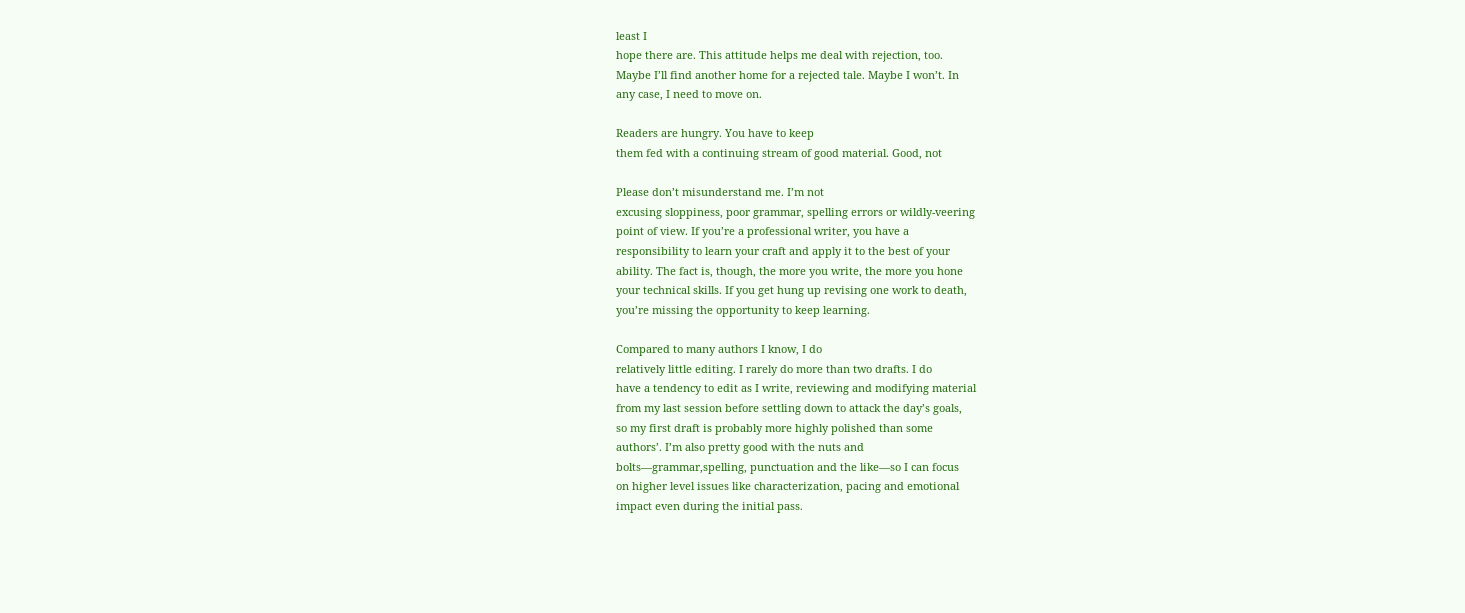least I
hope there are. This attitude helps me deal with rejection, too.
Maybe I’ll find another home for a rejected tale. Maybe I won’t. In
any case, I need to move on.

Readers are hungry. You have to keep
them fed with a continuing stream of good material. Good, not

Please don’t misunderstand me. I’m not
excusing sloppiness, poor grammar, spelling errors or wildly-veering
point of view. If you’re a professional writer, you have a
responsibility to learn your craft and apply it to the best of your
ability. The fact is, though, the more you write, the more you hone
your technical skills. If you get hung up revising one work to death,
you’re missing the opportunity to keep learning.

Compared to many authors I know, I do
relatively little editing. I rarely do more than two drafts. I do
have a tendency to edit as I write, reviewing and modifying material
from my last session before settling down to attack the day’s goals,
so my first draft is probably more highly polished than some
authors’. I’m also pretty good with the nuts and
bolts―grammar,spelling, punctuation and the like―so I can focus
on higher level issues like characterization, pacing and emotional
impact even during the initial pass.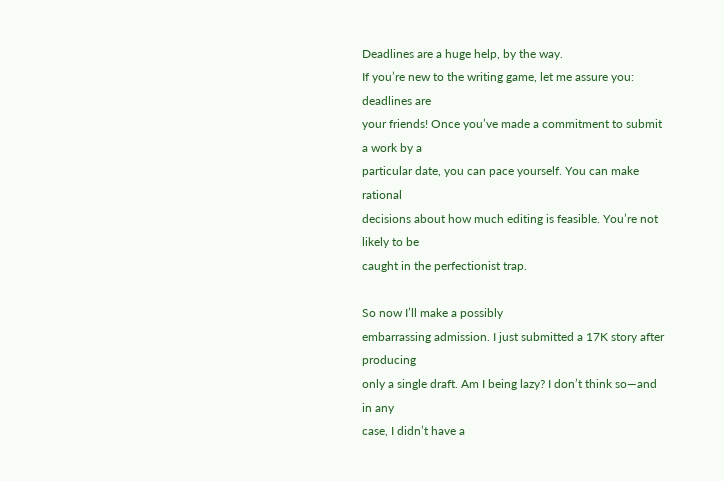Deadlines are a huge help, by the way.
If you’re new to the writing game, let me assure you: deadlines are
your friends! Once you’ve made a commitment to submit a work by a
particular date, you can pace yourself. You can make rational
decisions about how much editing is feasible. You’re not likely to be
caught in the perfectionist trap.

So now I’ll make a possibly
embarrassing admission. I just submitted a 17K story after producing
only a single draft. Am I being lazy? I don’t think so―and in any
case, I didn’t have a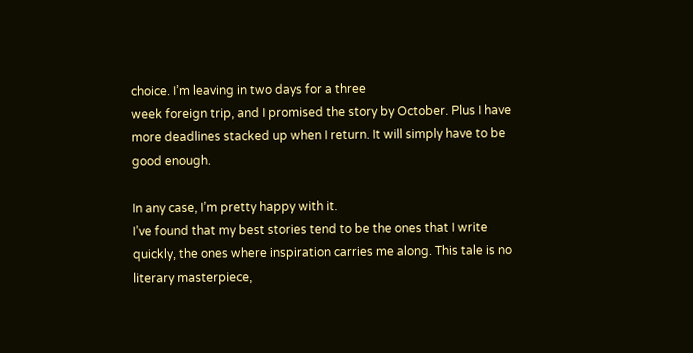choice. I’m leaving in two days for a three
week foreign trip, and I promised the story by October. Plus I have
more deadlines stacked up when I return. It will simply have to be
good enough.

In any case, I’m pretty happy with it.
I’ve found that my best stories tend to be the ones that I write
quickly, the ones where inspiration carries me along. This tale is no
literary masterpiece,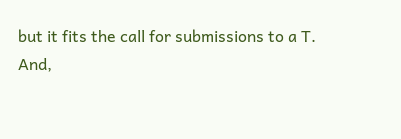but it fits the call for submissions to a T.
And,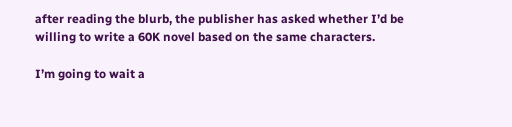after reading the blurb, the publisher has asked whether I’d be
willing to write a 60K novel based on the same characters.

I’m going to wait a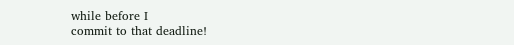while before I
commit to that deadline!